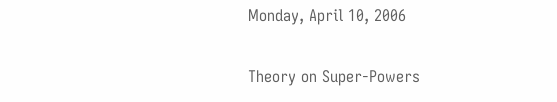Monday, April 10, 2006

Theory on Super-Powers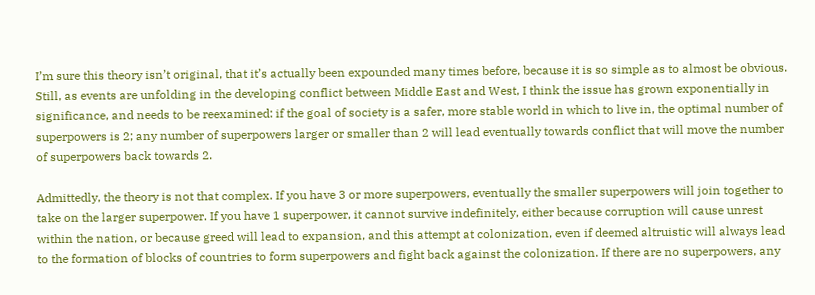I’m sure this theory isn’t original, that it’s actually been expounded many times before, because it is so simple as to almost be obvious. Still, as events are unfolding in the developing conflict between Middle East and West, I think the issue has grown exponentially in significance, and needs to be reexamined: if the goal of society is a safer, more stable world in which to live in, the optimal number of superpowers is 2; any number of superpowers larger or smaller than 2 will lead eventually towards conflict that will move the number of superpowers back towards 2.

Admittedly, the theory is not that complex. If you have 3 or more superpowers, eventually the smaller superpowers will join together to take on the larger superpower. If you have 1 superpower, it cannot survive indefinitely, either because corruption will cause unrest within the nation, or because greed will lead to expansion, and this attempt at colonization, even if deemed altruistic will always lead to the formation of blocks of countries to form superpowers and fight back against the colonization. If there are no superpowers, any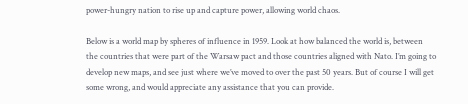power-hungry nation to rise up and capture power, allowing world chaos.

Below is a world map by spheres of influence in 1959. Look at how balanced the world is, between the countries that were part of the Warsaw pact and those countries aligned with Nato. I’m going to develop new maps, and see just where we’ve moved to over the past 50 years. But of course I will get some wrong, and would appreciate any assistance that you can provide.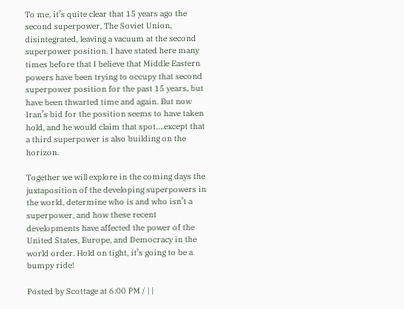To me, it’s quite clear that 15 years ago the second superpower, The Soviet Union, disintegrated, leaving a vacuum at the second superpower position. I have stated here many times before that I believe that Middle Eastern powers have been trying to occupy that second superpower position for the past 15 years, but have been thwarted time and again. But now Iran’s bid for the position seems to have taken hold, and he would claim that spot….except that a third superpower is also building on the horizon.

Together we will explore in the coming days the juxtaposition of the developing superpowers in the world, determine who is and who isn’t a superpower, and how these recent developments have affected the power of the United States, Europe, and Democracy in the world order. Hold on tight, it’s going to be a bumpy ride!

Posted by Scottage at 6:00 PM / | |